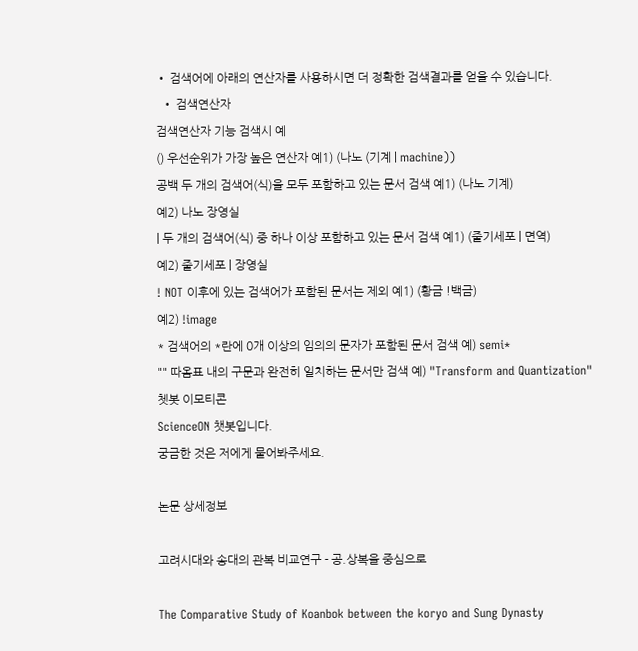• 검색어에 아래의 연산자를 사용하시면 더 정확한 검색결과를 얻을 수 있습니다.
  • 검색연산자
검색연산자 기능 검색시 예
() 우선순위가 가장 높은 연산자 예1) (나노 (기계 | machine))
공백 두 개의 검색어(식)을 모두 포함하고 있는 문서 검색 예1) (나노 기계)
예2) 나노 장영실
| 두 개의 검색어(식) 중 하나 이상 포함하고 있는 문서 검색 예1) (줄기세포 | 면역)
예2) 줄기세포 | 장영실
! NOT 이후에 있는 검색어가 포함된 문서는 제외 예1) (황금 !백금)
예2) !image
* 검색어의 *란에 0개 이상의 임의의 문자가 포함된 문서 검색 예) semi*
"" 따옴표 내의 구문과 완전히 일치하는 문서만 검색 예) "Transform and Quantization"
쳇봇 이모티콘
ScienceON 챗봇입니다.
궁금한 것은 저에게 물어봐주세요.

논문 상세정보

고려시대와 송대의 관복 비교연구 - 공.상복을 중심으로

The Comparative Study of Koanbok between the koryo and Sung Dynasty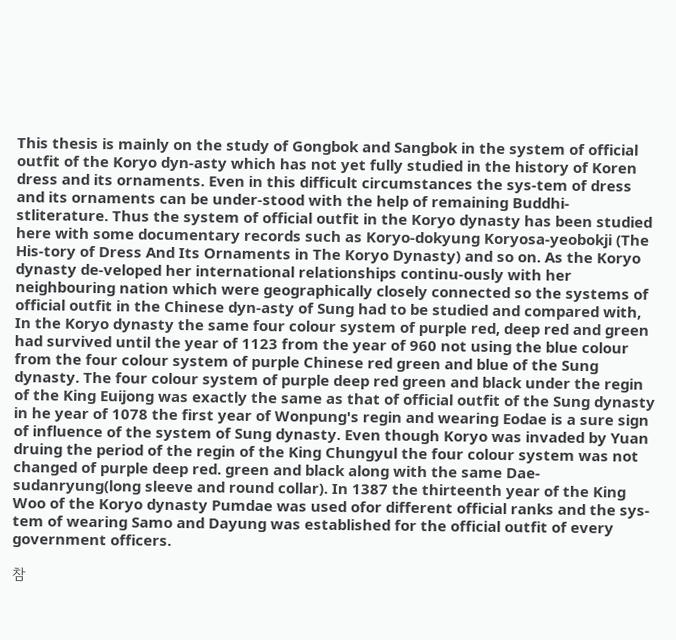This thesis is mainly on the study of Gongbok and Sangbok in the system of official outfit of the Koryo dyn-asty which has not yet fully studied in the history of Koren dress and its ornaments. Even in this difficult circumstances the sys-tem of dress and its ornaments can be under-stood with the help of remaining Buddhi-stliterature. Thus the system of official outfit in the Koryo dynasty has been studied here with some documentary records such as Koryo-dokyung Koryosa-yeobokji (The His-tory of Dress And Its Ornaments in The Koryo Dynasty) and so on. As the Koryo dynasty de-veloped her international relationships continu-ously with her neighbouring nation which were geographically closely connected so the systems of official outfit in the Chinese dyn-asty of Sung had to be studied and compared with, In the Koryo dynasty the same four colour system of purple red, deep red and green had survived until the year of 1123 from the year of 960 not using the blue colour from the four colour system of purple Chinese red green and blue of the Sung dynasty. The four colour system of purple deep red green and black under the regin of the King Euijong was exactly the same as that of official outfit of the Sung dynasty in he year of 1078 the first year of Wonpung's regin and wearing Eodae is a sure sign of influence of the system of Sung dynasty. Even though Koryo was invaded by Yuan druing the period of the regin of the King Chungyul the four colour system was not changed of purple deep red. green and black along with the same Dae-sudanryung(long sleeve and round collar). In 1387 the thirteenth year of the King Woo of the Koryo dynasty Pumdae was used ofor different official ranks and the sys-tem of wearing Samo and Dayung was established for the official outfit of every government officers.

참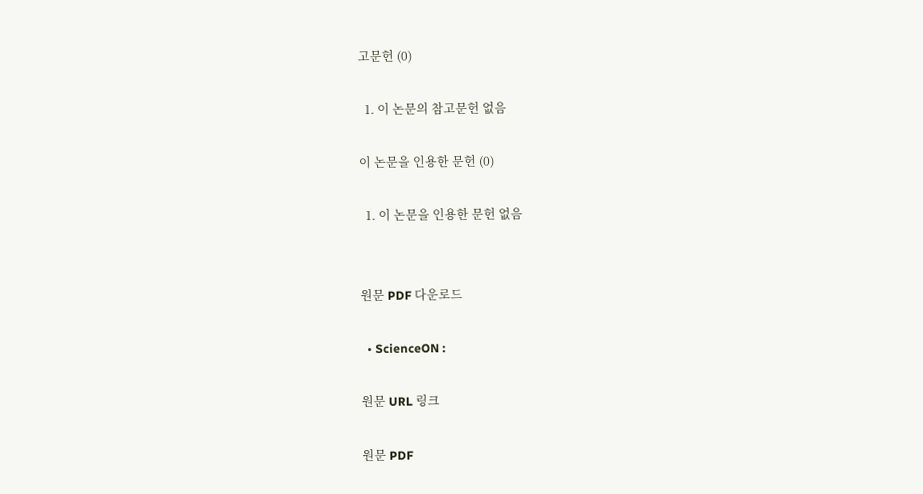고문헌 (0)

  1. 이 논문의 참고문헌 없음

이 논문을 인용한 문헌 (0)

  1. 이 논문을 인용한 문헌 없음


원문 PDF 다운로드

  • ScienceON :

원문 URL 링크

원문 PDF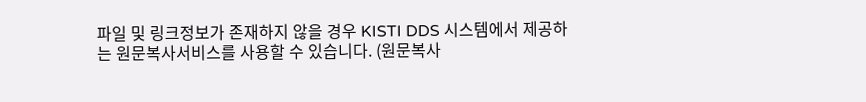파일 및 링크정보가 존재하지 않을 경우 KISTI DDS 시스템에서 제공하는 원문복사서비스를 사용할 수 있습니다. (원문복사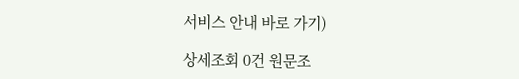서비스 안내 바로 가기)

상세조회 0건 원문조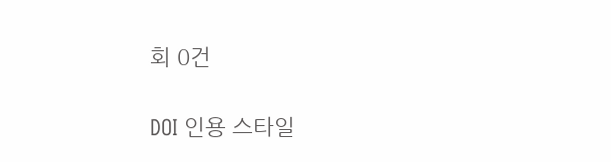회 0건

DOI 인용 스타일